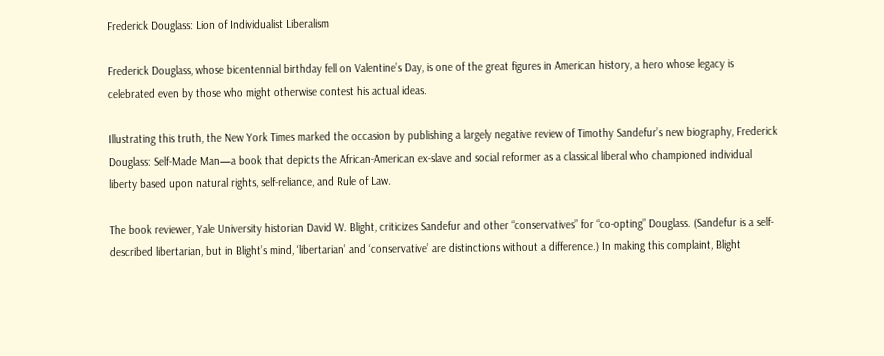Frederick Douglass: Lion of Individualist Liberalism

Frederick Douglass, whose bicentennial birthday fell on Valentine’s Day, is one of the great figures in American history, a hero whose legacy is celebrated even by those who might otherwise contest his actual ideas.

Illustrating this truth, the New York Times marked the occasion by publishing a largely negative review of Timothy Sandefur’s new biography, Frederick Douglass: Self-Made Man—a book that depicts the African-American ex-slave and social reformer as a classical liberal who championed individual liberty based upon natural rights, self-reliance, and Rule of Law.

The book reviewer, Yale University historian David W. Blight, criticizes Sandefur and other “conservatives” for “co-opting” Douglass. (Sandefur is a self-described libertarian, but in Blight’s mind, ‘libertarian’ and ‘conservative’ are distinctions without a difference.) In making this complaint, Blight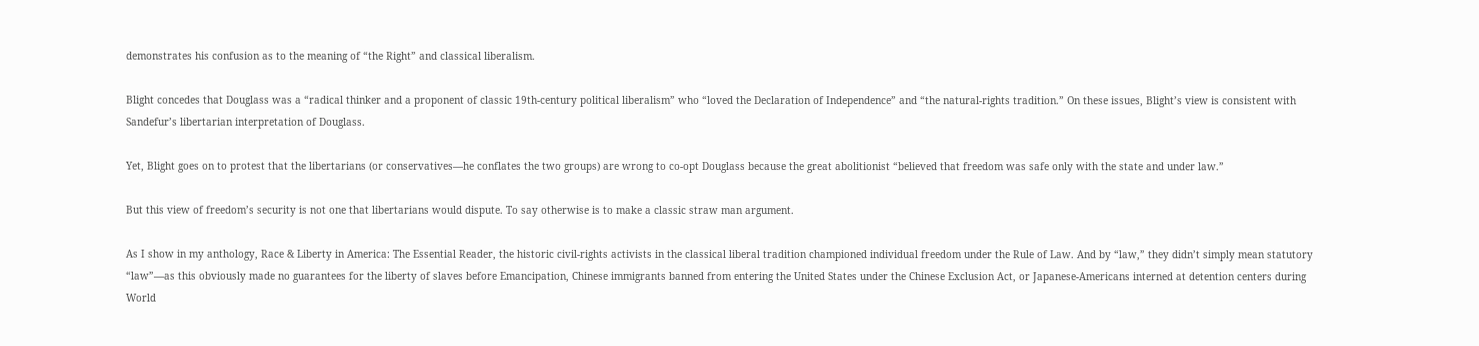demonstrates his confusion as to the meaning of “the Right” and classical liberalism.

Blight concedes that Douglass was a “radical thinker and a proponent of classic 19th-century political liberalism” who “loved the Declaration of Independence” and “the natural-rights tradition.” On these issues, Blight’s view is consistent with Sandefur’s libertarian interpretation of Douglass.

Yet, Blight goes on to protest that the libertarians (or conservatives—he conflates the two groups) are wrong to co-opt Douglass because the great abolitionist “believed that freedom was safe only with the state and under law.”

But this view of freedom’s security is not one that libertarians would dispute. To say otherwise is to make a classic straw man argument.

As I show in my anthology, Race & Liberty in America: The Essential Reader, the historic civil-rights activists in the classical liberal tradition championed individual freedom under the Rule of Law. And by “law,” they didn’t simply mean statutory “law”—as this obviously made no guarantees for the liberty of slaves before Emancipation, Chinese immigrants banned from entering the United States under the Chinese Exclusion Act, or Japanese-Americans interned at detention centers during World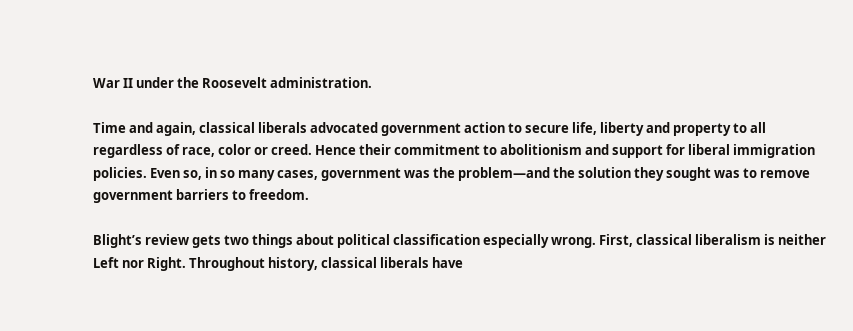War II under the Roosevelt administration.

Time and again, classical liberals advocated government action to secure life, liberty and property to all regardless of race, color or creed. Hence their commitment to abolitionism and support for liberal immigration policies. Even so, in so many cases, government was the problem—and the solution they sought was to remove government barriers to freedom.

Blight’s review gets two things about political classification especially wrong. First, classical liberalism is neither Left nor Right. Throughout history, classical liberals have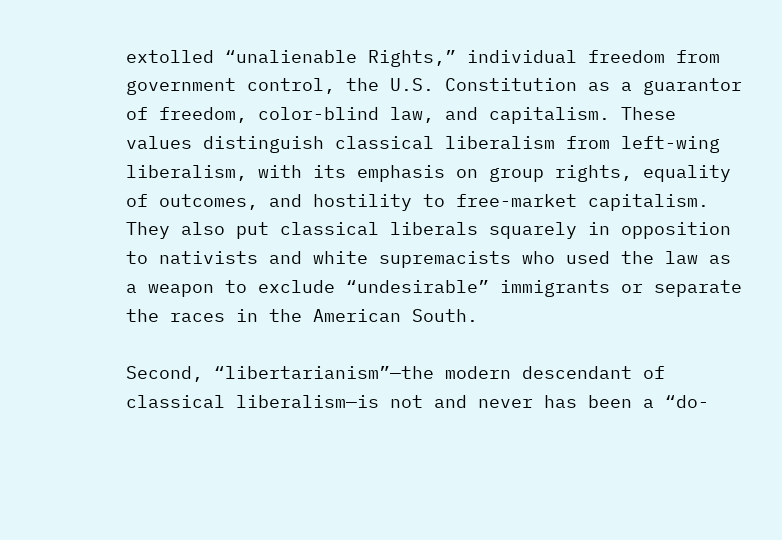extolled “unalienable Rights,” individual freedom from government control, the U.S. Constitution as a guarantor of freedom, color-blind law, and capitalism. These values distinguish classical liberalism from left-wing liberalism, with its emphasis on group rights, equality of outcomes, and hostility to free-market capitalism. They also put classical liberals squarely in opposition to nativists and white supremacists who used the law as a weapon to exclude “undesirable” immigrants or separate the races in the American South.

Second, “libertarianism”—the modern descendant of classical liberalism—is not and never has been a “do-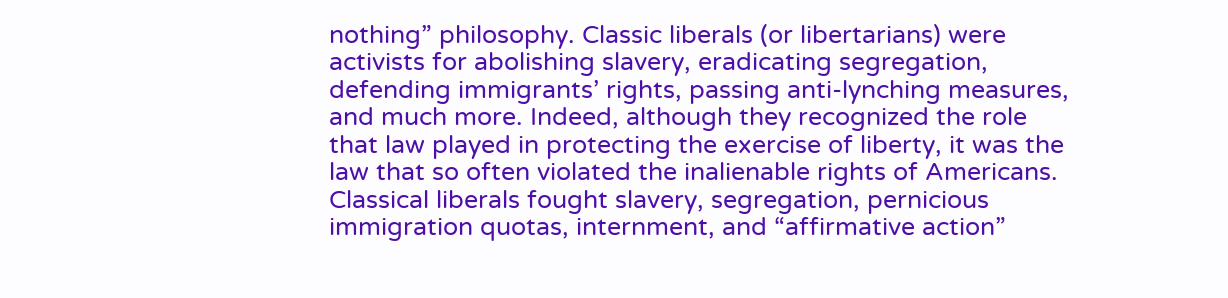nothing” philosophy. Classic liberals (or libertarians) were activists for abolishing slavery, eradicating segregation, defending immigrants’ rights, passing anti-lynching measures, and much more. Indeed, although they recognized the role that law played in protecting the exercise of liberty, it was the law that so often violated the inalienable rights of Americans. Classical liberals fought slavery, segregation, pernicious immigration quotas, internment, and “affirmative action”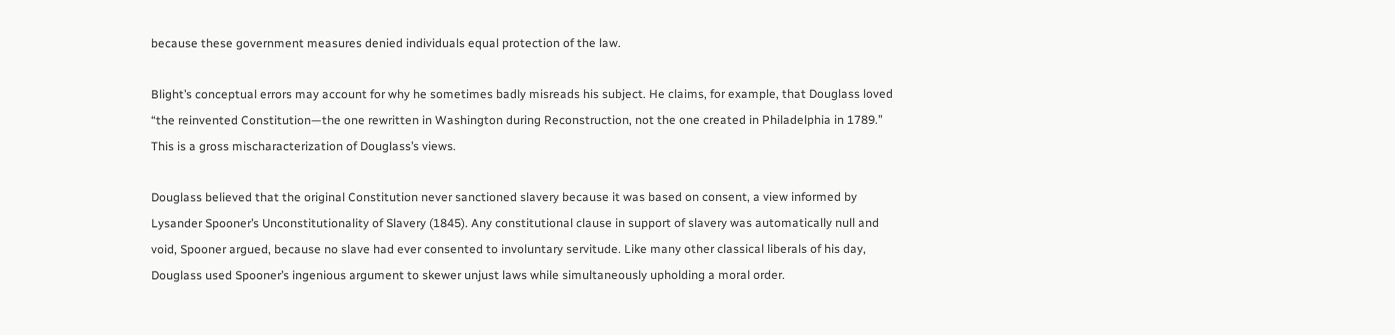because these government measures denied individuals equal protection of the law.

Blight’s conceptual errors may account for why he sometimes badly misreads his subject. He claims, for example, that Douglass loved “the reinvented Constitution—the one rewritten in Washington during Reconstruction, not the one created in Philadelphia in 1789.” This is a gross mischaracterization of Douglass’s views.

Douglass believed that the original Constitution never sanctioned slavery because it was based on consent, a view informed by Lysander Spooner’s Unconstitutionality of Slavery (1845). Any constitutional clause in support of slavery was automatically null and void, Spooner argued, because no slave had ever consented to involuntary servitude. Like many other classical liberals of his day, Douglass used Spooner’s ingenious argument to skewer unjust laws while simultaneously upholding a moral order.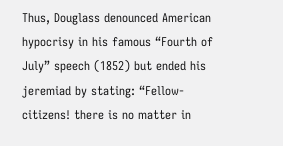Thus, Douglass denounced American hypocrisy in his famous “Fourth of July” speech (1852) but ended his jeremiad by stating: “Fellow-citizens! there is no matter in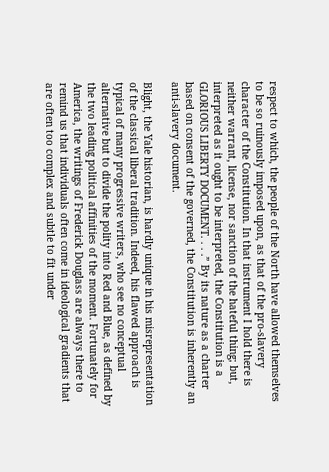respect to which, the people of the North have allowed themselves to be so ruinously imposed upon, as that of the pro-slavery character of the Constitution. In that instrument I hold there is neither warrant, license, nor sanction of the hateful thing; but, interpreted as it ought to be interpreted, the Constitution is a GLORIOUS LIBERTY DOCUMENT. . . .” By its nature as a charter based on consent of the governed, the Constitution is inherently an anti-slavery document.

Blight, the Yale historian, is hardly unique in his misrepresentation of the classical liberal tradition. Indeed, his flawed approach is typical of many progressive writers, who see no conceptual alternative but to divide the polity into Red and Blue, as defined by the two leading political affinities of the moment. Fortunately for America, the writings of Frederick Douglass are always there to remind us that individuals often come in ideological gradients that are often too complex and subtle to fit under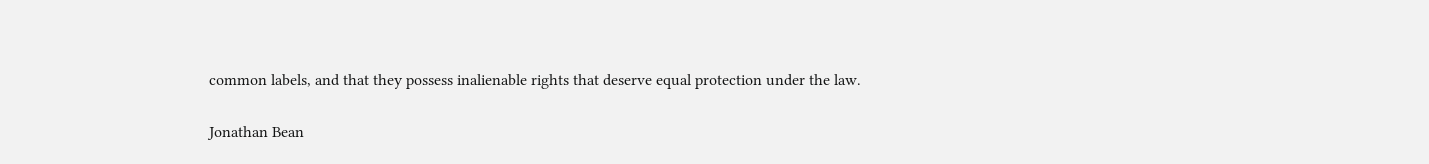common labels, and that they possess inalienable rights that deserve equal protection under the law.


Jonathan Bean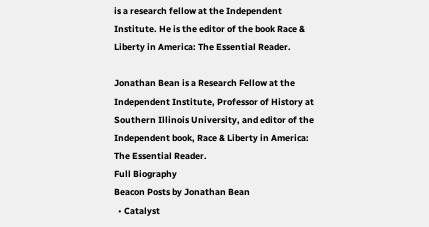is a research fellow at the Independent Institute. He is the editor of the book Race & Liberty in America: The Essential Reader.

Jonathan Bean is a Research Fellow at the Independent Institute, Professor of History at Southern Illinois University, and editor of the Independent book, Race & Liberty in America: The Essential Reader.
Full Biography
Beacon Posts by Jonathan Bean
  • Catalyst